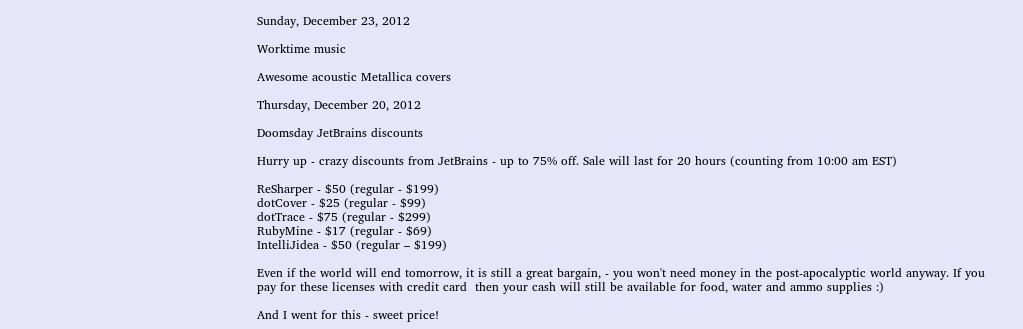Sunday, December 23, 2012

Worktime music

Awesome acoustic Metallica covers

Thursday, December 20, 2012

Doomsday JetBrains discounts

Hurry up - crazy discounts from JetBrains - up to 75% off. Sale will last for 20 hours (counting from 10:00 am EST)

ReSharper - $50 (regular - $199)
dotCover - $25 (regular - $99)
dotTrace - $75 (regular - $299)
RubyMine - $17 (regular - $69)
IntelliJidea - $50 (regular – $199)

Even if the world will end tomorrow, it is still a great bargain, - you won't need money in the post-apocalyptic world anyway. If you pay for these licenses with credit card  then your cash will still be available for food, water and ammo supplies :)

And I went for this - sweet price!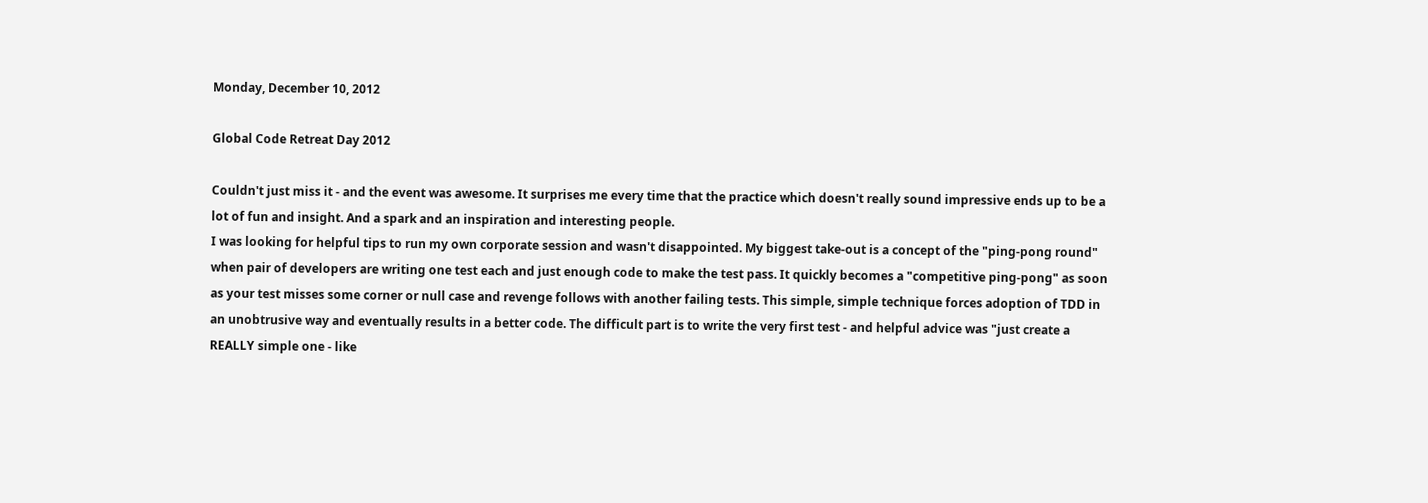Monday, December 10, 2012

Global Code Retreat Day 2012

Couldn't just miss it - and the event was awesome. It surprises me every time that the practice which doesn't really sound impressive ends up to be a lot of fun and insight. And a spark and an inspiration and interesting people.
I was looking for helpful tips to run my own corporate session and wasn't disappointed. My biggest take-out is a concept of the "ping-pong round" when pair of developers are writing one test each and just enough code to make the test pass. It quickly becomes a "competitive ping-pong" as soon as your test misses some corner or null case and revenge follows with another failing tests. This simple, simple technique forces adoption of TDD in an unobtrusive way and eventually results in a better code. The difficult part is to write the very first test - and helpful advice was "just create a REALLY simple one - like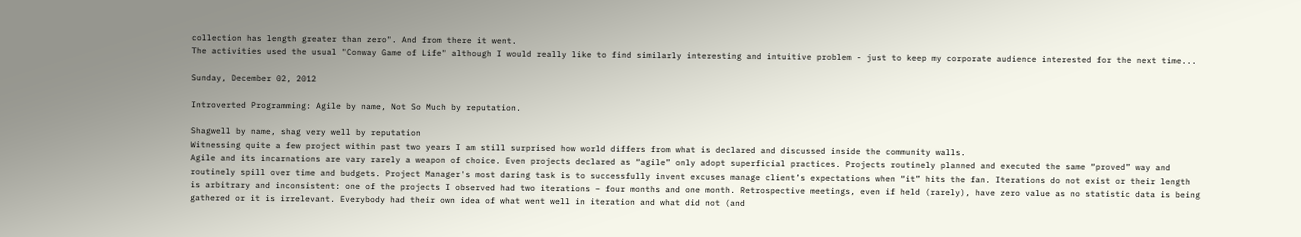collection has length greater than zero". And from there it went.
The activities used the usual "Conway Game of Life" although I would really like to find similarly interesting and intuitive problem - just to keep my corporate audience interested for the next time...

Sunday, December 02, 2012

Introverted Programming: Agile by name, Not So Much by reputation.

Shagwell by name, shag very well by reputation
Witnessing quite a few project within past two years I am still surprised how world differs from what is declared and discussed inside the community walls.
Agile and its incarnations are vary rarely a weapon of choice. Even projects declared as “agile” only adopt superficial practices. Projects routinely planned and executed the same “proved” way and routinely spill over time and budgets. Project Manager's most daring task is to successfully invent excuses manage client’s expectations when “it” hits the fan. Iterations do not exist or their length is arbitrary and inconsistent: one of the projects I observed had two iterations – four months and one month. Retrospective meetings, even if held (rarely), have zero value as no statistic data is being gathered or it is irrelevant. Everybody had their own idea of what went well in iteration and what did not (and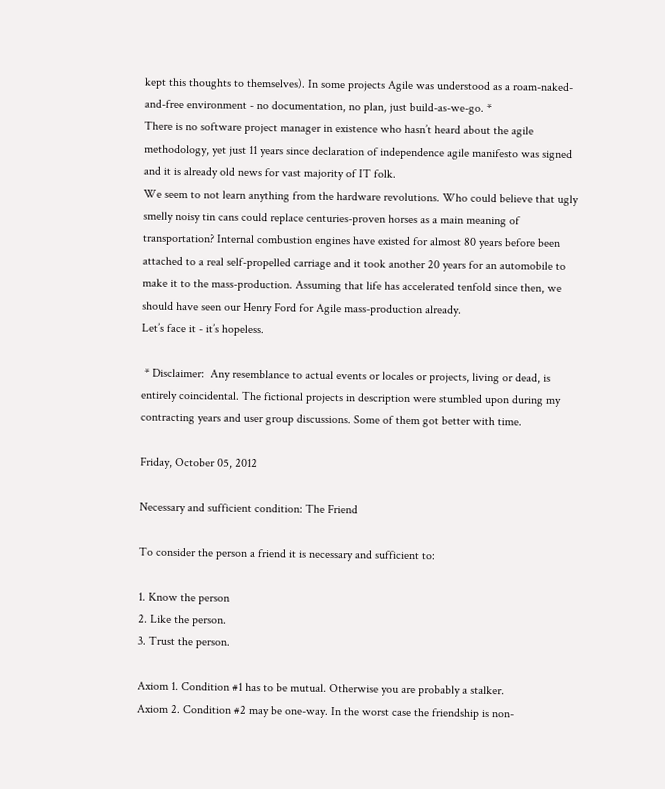kept this thoughts to themselves). In some projects Agile was understood as a roam-naked-and-free environment - no documentation, no plan, just build-as-we-go. *
There is no software project manager in existence who hasn’t heard about the agile methodology, yet just 11 years since declaration of independence agile manifesto was signed and it is already old news for vast majority of IT folk.
We seem to not learn anything from the hardware revolutions. Who could believe that ugly smelly noisy tin cans could replace centuries-proven horses as a main meaning of transportation? Internal combustion engines have existed for almost 80 years before been attached to a real self-propelled carriage and it took another 20 years for an automobile to make it to the mass-production. Assuming that life has accelerated tenfold since then, we should have seen our Henry Ford for Agile mass-production already.
Let’s face it - it’s hopeless.

 * Disclaimer:  Any resemblance to actual events or locales or projects, living or dead, is entirely coincidental. The fictional projects in description were stumbled upon during my contracting years and user group discussions. Some of them got better with time.

Friday, October 05, 2012

Necessary and sufficient condition: The Friend

To consider the person a friend it is necessary and sufficient to:

1. Know the person
2. Like the person.
3. Trust the person.

Axiom 1. Condition #1 has to be mutual. Otherwise you are probably a stalker.
Axiom 2. Condition #2 may be one-way. In the worst case the friendship is non-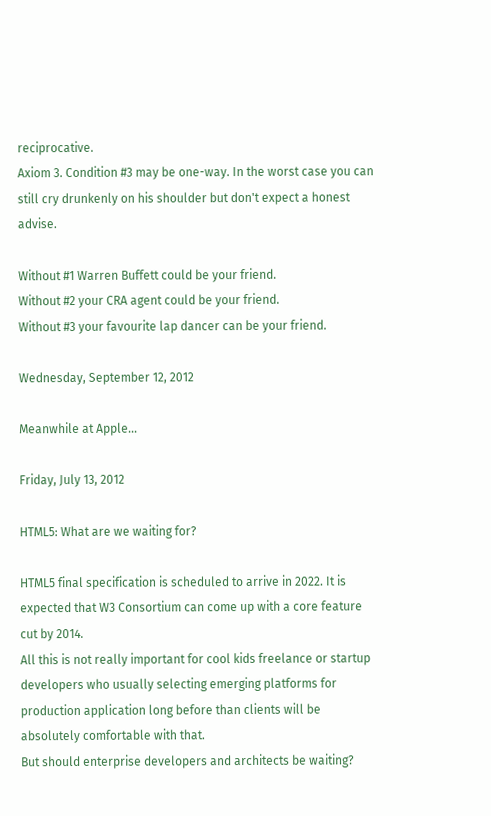reciprocative.
Axiom 3. Condition #3 may be one-way. In the worst case you can still cry drunkenly on his shoulder but don't expect a honest advise.

Without #1 Warren Buffett could be your friend.
Without #2 your CRA agent could be your friend.
Without #3 your favourite lap dancer can be your friend.

Wednesday, September 12, 2012

Meanwhile at Apple...

Friday, July 13, 2012

HTML5: What are we waiting for?

HTML5 final specification is scheduled to arrive in 2022. It is expected that W3 Consortium can come up with a core feature cut by 2014.
All this is not really important for cool kids freelance or startup developers who usually selecting emerging platforms for production application long before than clients will be absolutely comfortable with that.
But should enterprise developers and architects be waiting?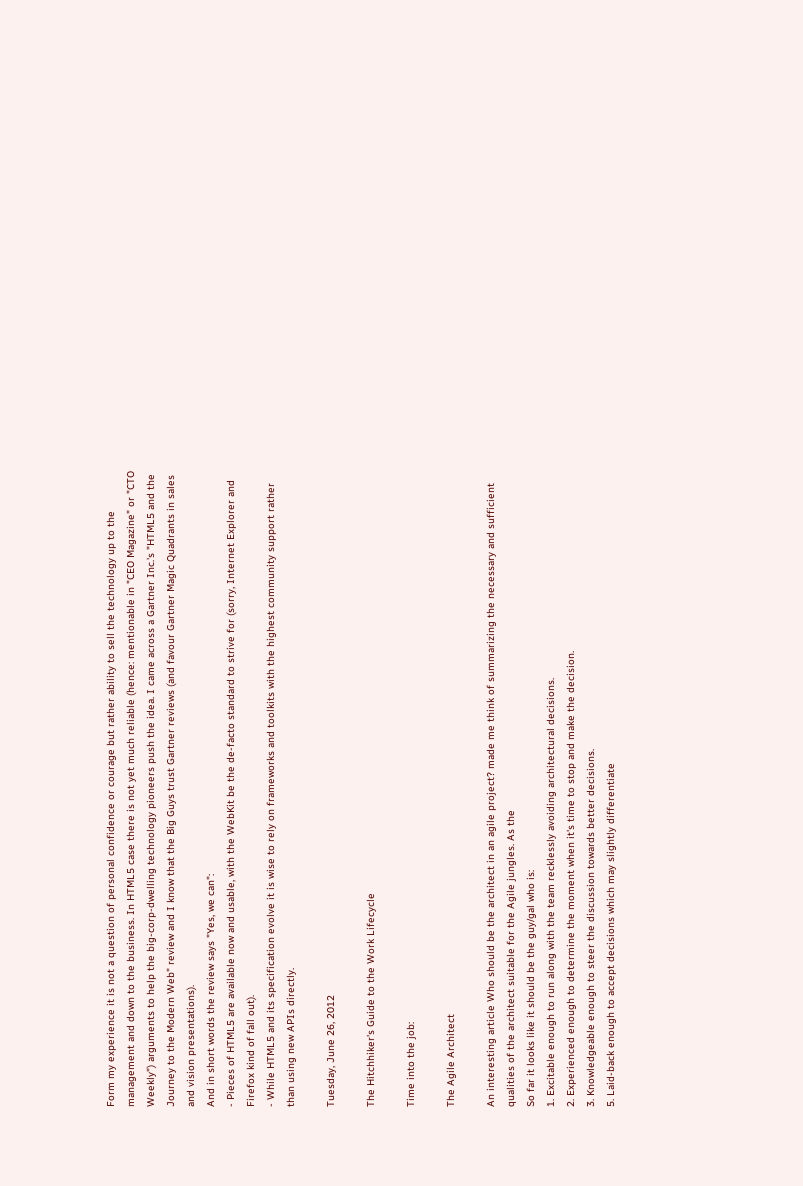Form my experience it is not a question of personal confidence or courage but rather ability to sell the technology up to the management and down to the business. In HTML5 case there is not yet much reliable (hence: mentionable in "CEO Magazine" or "CTO Weekly") arguments to help the big-corp-dwelling technology pioneers push the idea. I came across a Gartner Inc.'s "HTML5 and the Journey to the Modern Web" review and I know that the Big Guys trust Gartner reviews (and favour Gartner Magic Quadrants in sales and vision presentations).
And in short words the review says "Yes, we can":
- Pieces of HTML5 are available now and usable, with the WebKit be the de-facto standard to strive for (sorry, Internet Explorer and Firefox kind of fall out).
- While HTML5 and its specification evolve it is wise to rely on frameworks and toolkits with the highest community support rather than using new APIs directly.

Tuesday, June 26, 2012

The Hitchhiker's Guide to the Work Lifecycle

Time into the job:

The Agile Architect

An interesting article Who should be the architect in an agile project? made me think of summarizing the necessary and sufficient qualities of the architect suitable for the Agile jungles. As the
So far it looks like it should be the guy/gal who is:
1. Excitable enough to run along with the team recklessly avoiding architectural decisions.
2. Experienced enough to determine the moment when it's time to stop and make the decision.
3. Knowledgeable enough to steer the discussion towards better decisions.
5. Laid-back enough to accept decisions which may slightly differentiate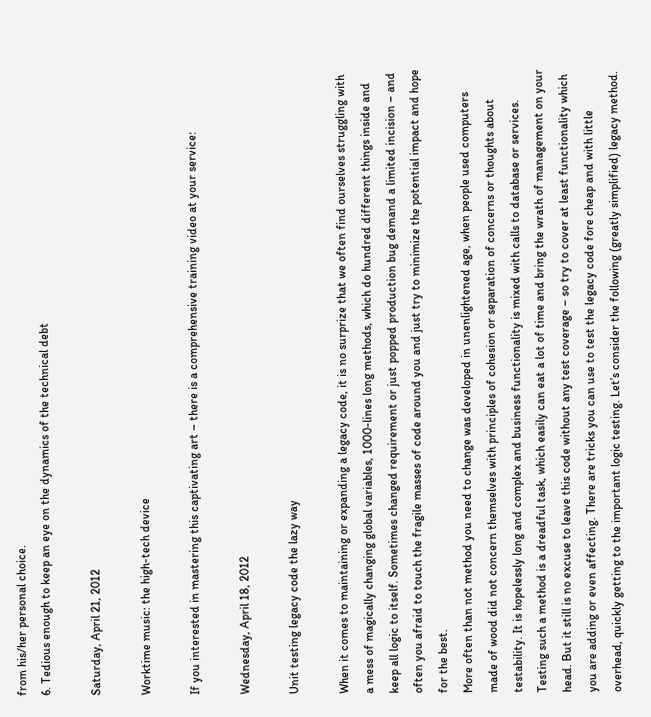from his/her personal choice.
6. Tedious enough to keep an eye on the dynamics of the technical debt

Saturday, April 21, 2012

Worktime music: the high-tech device

If you interested in mastering this captivating art – there is a comprehensive training video at your service:

Wednesday, April 18, 2012

Unit testing legacy code the lazy way

When it comes to maintaining or expanding a legacy code, it is no surprize that we often find ourselves struggling with a mess of magically changing global variables, 1000-lines long methods, which do hundred different things inside and keep all logic to itself. Sometimes changed requirement or just popped production bug demand a limited incision – and often you afraid to touch the fragile masses of code around you and just try to minimize the potential impact and hope for the best.
More often than not method you need to change was developed in unenlightened age, when people used computers made of wood did not concern themselves with principles of cohesion or separation of concerns or thoughts about testability. It is hopelessly long and complex and business functionality is mixed with calls to database or services. Testing such a method is a dreadful task, which easily can eat a lot of time and bring the wrath of management on your head. But it still is no excuse to leave this code without any test coverage – so try to cover at least functionality which you are adding or even affecting. There are tricks you can use to test the legacy code fore cheap and with little overhead, quickly getting to the important logic testing. Let’s consider the following (greatly simplified) legacy method.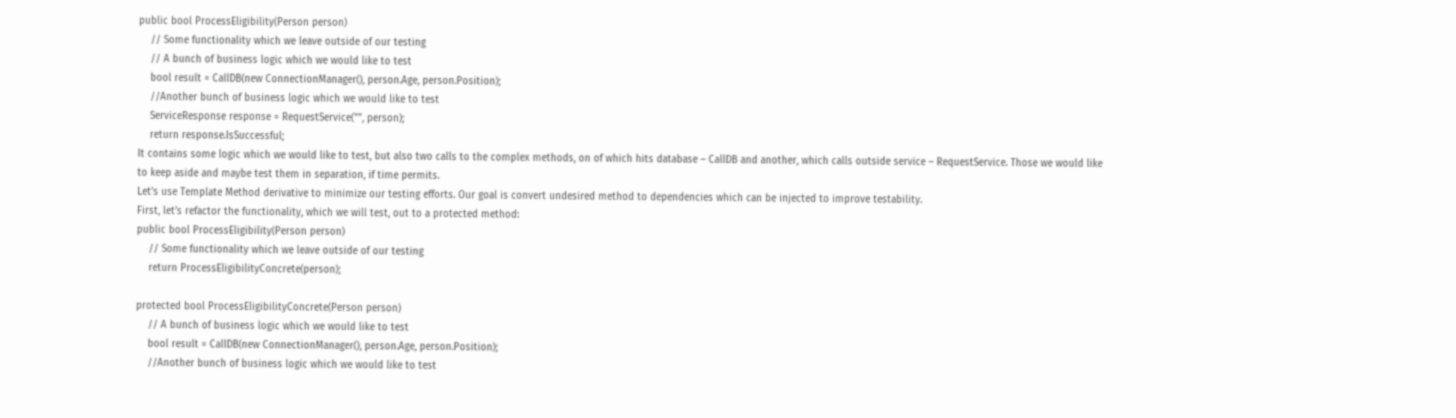public bool ProcessEligibility(Person person)
    // Some functionality which we leave outside of our testing
    // A bunch of business logic which we would like to test
    bool result = CallDB(new ConnectionManager(), person.Age, person.Position);
    //Another bunch of business logic which we would like to test
    ServiceResponse response = RequestService("", person);
    return response.IsSuccessful;
It contains some logic which we would like to test, but also two calls to the complex methods, on of which hits database – CallDB and another, which calls outside service – RequestService. Those we would like to keep aside and maybe test them in separation, if time permits.
Let’s use Template Method derivative to minimize our testing efforts. Our goal is convert undesired method to dependencies which can be injected to improve testability.
First, let’s refactor the functionality, which we will test, out to a protected method:
public bool ProcessEligibility(Person person)
    // Some functionality which we leave outside of our testing
    return ProcessEligibilityConcrete(person);

protected bool ProcessEligibilityConcrete(Person person)
    // A bunch of business logic which we would like to test
    bool result = CallDB(new ConnectionManager(), person.Age, person.Position);
    //Another bunch of business logic which we would like to test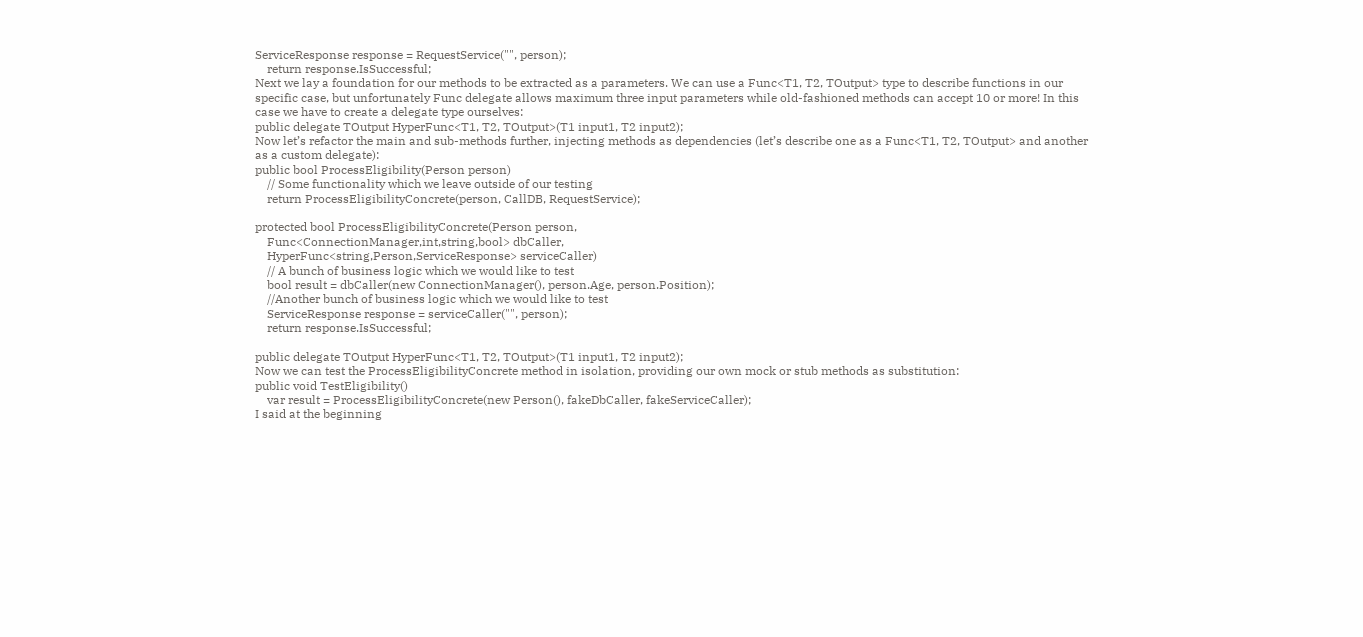ServiceResponse response = RequestService("", person);
    return response.IsSuccessful;
Next we lay a foundation for our methods to be extracted as a parameters. We can use a Func<T1, T2, TOutput> type to describe functions in our specific case, but unfortunately Func delegate allows maximum three input parameters while old-fashioned methods can accept 10 or more! In this case we have to create a delegate type ourselves:
public delegate TOutput HyperFunc<T1, T2, TOutput>(T1 input1, T2 input2);
Now let’s refactor the main and sub-methods further, injecting methods as dependencies (let’s describe one as a Func<T1, T2, TOutput> and another as a custom delegate):
public bool ProcessEligibility(Person person)
    // Some functionality which we leave outside of our testing
    return ProcessEligibilityConcrete(person, CallDB, RequestService);

protected bool ProcessEligibilityConcrete(Person person,
    Func<ConnectionManager,int,string,bool> dbCaller,
    HyperFunc<string,Person,ServiceResponse> serviceCaller)
    // A bunch of business logic which we would like to test
    bool result = dbCaller(new ConnectionManager(), person.Age, person.Position);
    //Another bunch of business logic which we would like to test
    ServiceResponse response = serviceCaller("", person);
    return response.IsSuccessful;

public delegate TOutput HyperFunc<T1, T2, TOutput>(T1 input1, T2 input2);
Now we can test the ProcessEligibilityConcrete method in isolation, providing our own mock or stub methods as substitution:
public void TestEligibility()
    var result = ProcessEligibilityConcrete(new Person(), fakeDbCaller, fakeServiceCaller);
I said at the beginning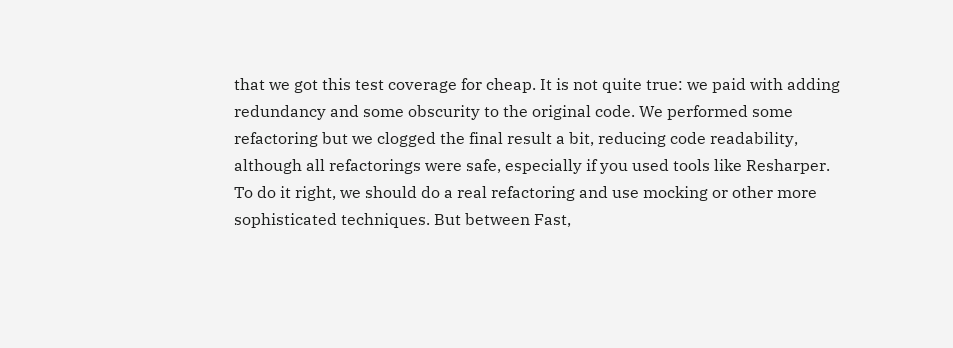that we got this test coverage for cheap. It is not quite true: we paid with adding redundancy and some obscurity to the original code. We performed some refactoring but we clogged the final result a bit, reducing code readability, although all refactorings were safe, especially if you used tools like Resharper.
To do it right, we should do a real refactoring and use mocking or other more sophisticated techniques. But between Fast,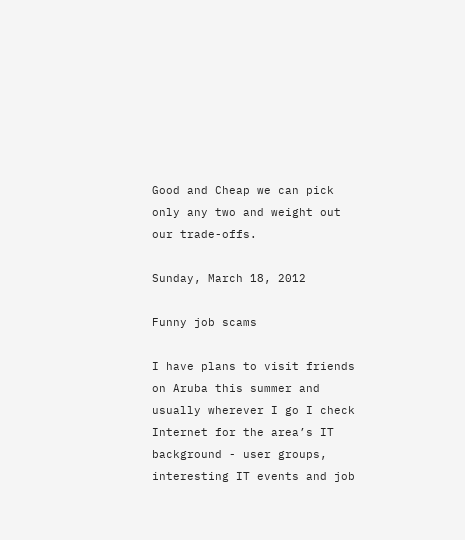Good and Cheap we can pick only any two and weight out our trade-offs.

Sunday, March 18, 2012

Funny job scams

I have plans to visit friends on Aruba this summer and usually wherever I go I check Internet for the area’s IT background - user groups, interesting IT events and job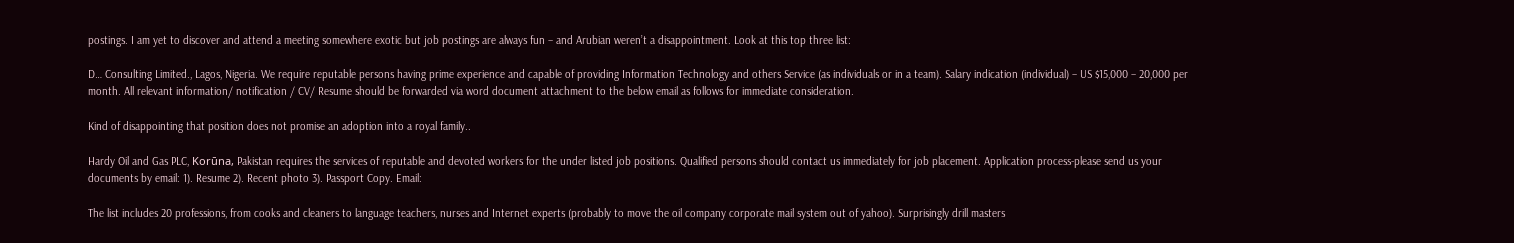postings. I am yet to discover and attend a meeting somewhere exotic but job postings are always fun – and Arubian weren’t a disappointment. Look at this top three list:

D… Consulting Limited., Lagos, Nigeria. We require reputable persons having prime experience and capable of providing Information Technology and others Service (as individuals or in a team). Salary indication (individual) – US $15,000 – 20,000 per month. All relevant information/ notification / CV/ Resume should be forwarded via word document attachment to the below email as follows for immediate consideration.

Kind of disappointing that position does not promise an adoption into a royal family..

Hardy Oil and Gas PLC, Korūna, Pakistan requires the services of reputable and devoted workers for the under listed job positions. Qualified persons should contact us immediately for job placement. Application process-please send us your documents by email: 1). Resume 2). Recent photo 3). Passport Copy. Email:

The list includes 20 professions, from cooks and cleaners to language teachers, nurses and Internet experts (probably to move the oil company corporate mail system out of yahoo). Surprisingly drill masters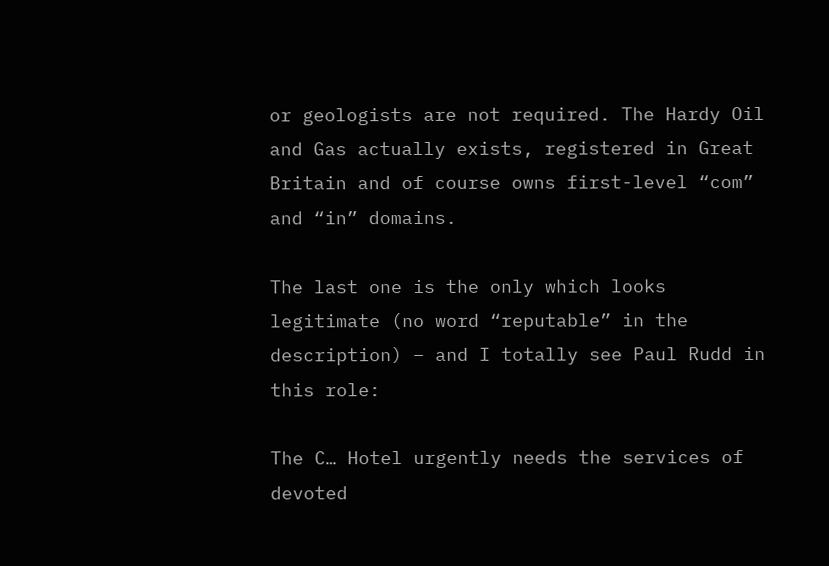or geologists are not required. The Hardy Oil and Gas actually exists, registered in Great Britain and of course owns first-level “com” and “in” domains.

The last one is the only which looks legitimate (no word “reputable” in the description) – and I totally see Paul Rudd in this role:

The C… Hotel urgently needs the services of devoted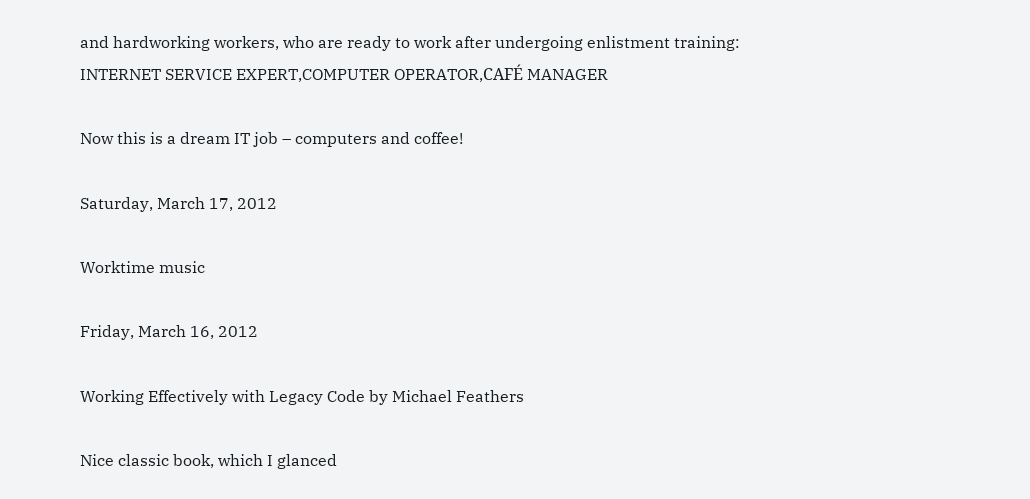and hardworking workers, who are ready to work after undergoing enlistment training: INTERNET SERVICE EXPERT,COMPUTER OPERATOR,CAFÉ MANAGER

Now this is a dream IT job – computers and coffee!

Saturday, March 17, 2012

Worktime music

Friday, March 16, 2012

Working Effectively with Legacy Code by Michael Feathers

Nice classic book, which I glanced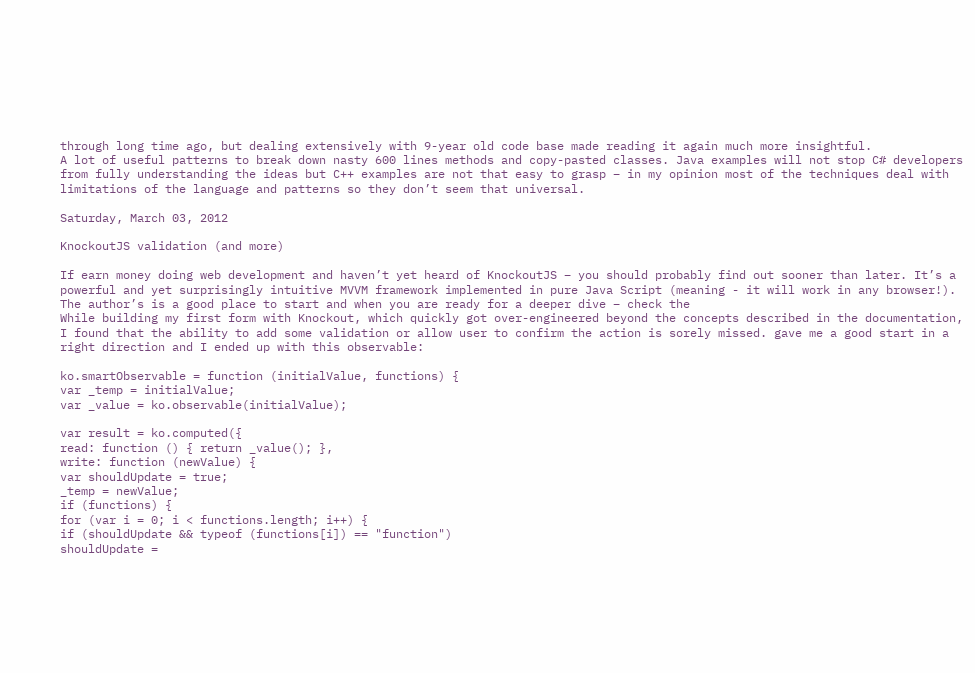through long time ago, but dealing extensively with 9-year old code base made reading it again much more insightful.
A lot of useful patterns to break down nasty 600 lines methods and copy-pasted classes. Java examples will not stop C# developers from fully understanding the ideas but C++ examples are not that easy to grasp – in my opinion most of the techniques deal with limitations of the language and patterns so they don’t seem that universal.

Saturday, March 03, 2012

KnockoutJS validation (and more)

If earn money doing web development and haven’t yet heard of KnockoutJS – you should probably find out sooner than later. It’s a powerful and yet surprisingly intuitive MVVM framework implemented in pure Java Script (meaning - it will work in any browser!). The author’s is a good place to start and when you are ready for a deeper dive – check the
While building my first form with Knockout, which quickly got over-engineered beyond the concepts described in the documentation, I found that the ability to add some validation or allow user to confirm the action is sorely missed. gave me a good start in a right direction and I ended up with this observable:

ko.smartObservable = function (initialValue, functions) {
var _temp = initialValue;
var _value = ko.observable(initialValue);

var result = ko.computed({
read: function () { return _value(); },
write: function (newValue) {
var shouldUpdate = true;
_temp = newValue;
if (functions) {
for (var i = 0; i < functions.length; i++) {
if (shouldUpdate && typeof (functions[i]) == "function")
shouldUpdate =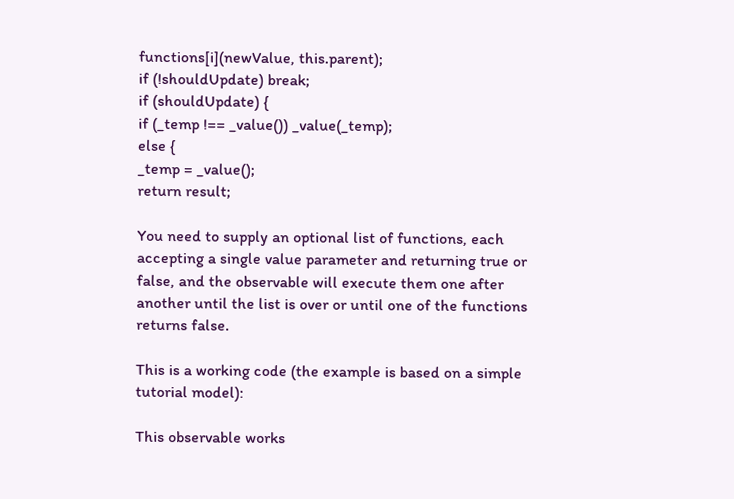functions[i](newValue, this.parent);
if (!shouldUpdate) break;
if (shouldUpdate) {
if (_temp !== _value()) _value(_temp);
else {
_temp = _value();
return result;

You need to supply an optional list of functions, each accepting a single value parameter and returning true or false, and the observable will execute them one after another until the list is over or until one of the functions returns false.

This is a working code (the example is based on a simple tutorial model):

This observable works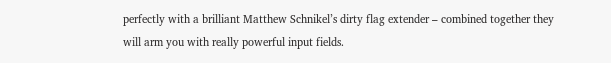perfectly with a brilliant Matthew Schnikel’s dirty flag extender – combined together they will arm you with really powerful input fields.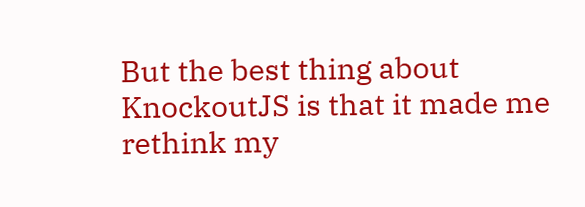But the best thing about KnockoutJS is that it made me rethink my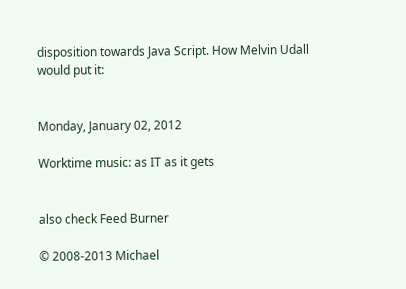disposition towards Java Script. How Melvin Udall would put it:


Monday, January 02, 2012

Worktime music: as IT as it gets


also check Feed Burner

© 2008-2013 Michael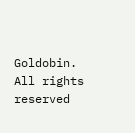Goldobin. All rights reserved